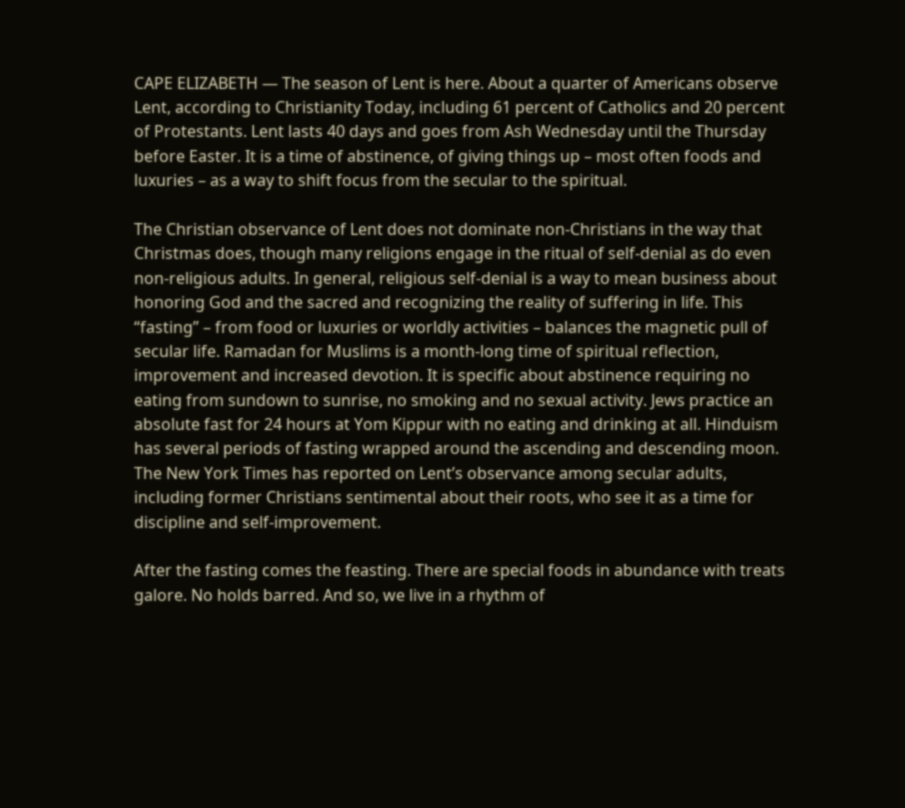CAPE ELIZABETH — The season of Lent is here. About a quarter of Americans observe Lent, according to Christianity Today, including 61 percent of Catholics and 20 percent of Protestants. Lent lasts 40 days and goes from Ash Wednesday until the Thursday before Easter. It is a time of abstinence, of giving things up – most often foods and luxuries – as a way to shift focus from the secular to the spiritual.

The Christian observance of Lent does not dominate non-Christians in the way that Christmas does, though many religions engage in the ritual of self-denial as do even non-religious adults. In general, religious self-denial is a way to mean business about honoring God and the sacred and recognizing the reality of suffering in life. This “fasting” – from food or luxuries or worldly activities – balances the magnetic pull of secular life. Ramadan for Muslims is a month-long time of spiritual reflection, improvement and increased devotion. It is specific about abstinence requiring no eating from sundown to sunrise, no smoking and no sexual activity. Jews practice an absolute fast for 24 hours at Yom Kippur with no eating and drinking at all. Hinduism has several periods of fasting wrapped around the ascending and descending moon. The New York Times has reported on Lent’s observance among secular adults, including former Christians sentimental about their roots, who see it as a time for discipline and self-improvement.

After the fasting comes the feasting. There are special foods in abundance with treats galore. No holds barred. And so, we live in a rhythm of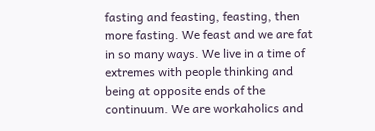fasting and feasting, feasting, then more fasting. We feast and we are fat in so many ways. We live in a time of extremes with people thinking and being at opposite ends of the continuum. We are workaholics and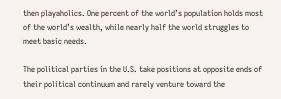then playaholics. One percent of the world’s population holds most of the world’s wealth, while nearly half the world struggles to meet basic needs.

The political parties in the U.S. take positions at opposite ends of their political continuum and rarely venture toward the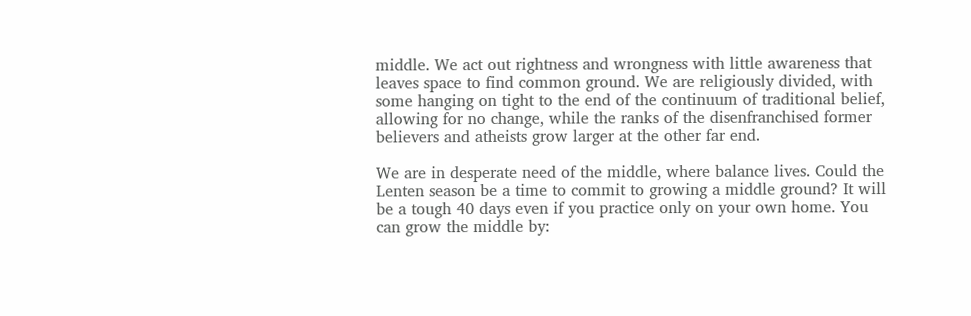middle. We act out rightness and wrongness with little awareness that leaves space to find common ground. We are religiously divided, with some hanging on tight to the end of the continuum of traditional belief, allowing for no change, while the ranks of the disenfranchised former believers and atheists grow larger at the other far end.

We are in desperate need of the middle, where balance lives. Could the Lenten season be a time to commit to growing a middle ground? It will be a tough 40 days even if you practice only on your own home. You can grow the middle by: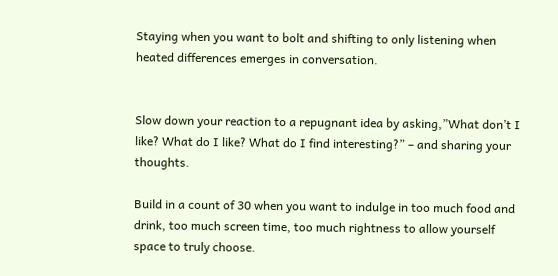Staying when you want to bolt and shifting to only listening when heated differences emerges in conversation.


Slow down your reaction to a repugnant idea by asking,”What don’t I like? What do I like? What do I find interesting?” – and sharing your thoughts.

Build in a count of 30 when you want to indulge in too much food and drink, too much screen time, too much rightness to allow yourself space to truly choose.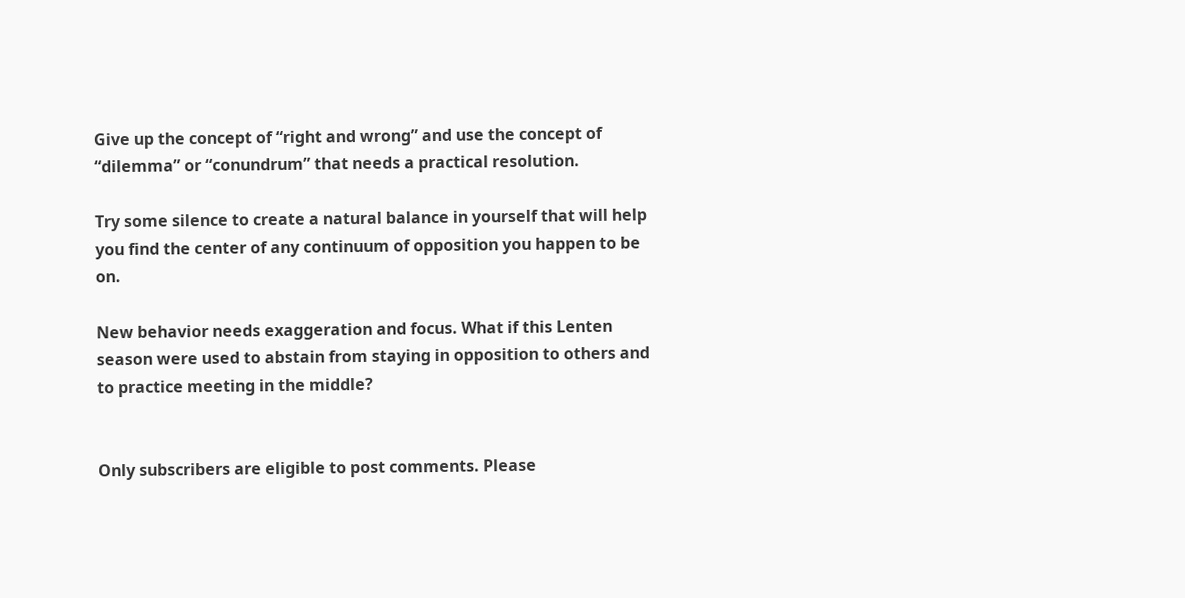Give up the concept of “right and wrong” and use the concept of “dilemma” or “conundrum” that needs a practical resolution.

Try some silence to create a natural balance in yourself that will help you find the center of any continuum of opposition you happen to be on.

New behavior needs exaggeration and focus. What if this Lenten season were used to abstain from staying in opposition to others and to practice meeting in the middle?


Only subscribers are eligible to post comments. Please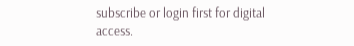subscribe or login first for digital access.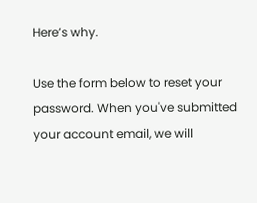Here’s why.

Use the form below to reset your password. When you've submitted your account email, we will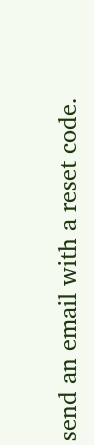send an email with a reset code.